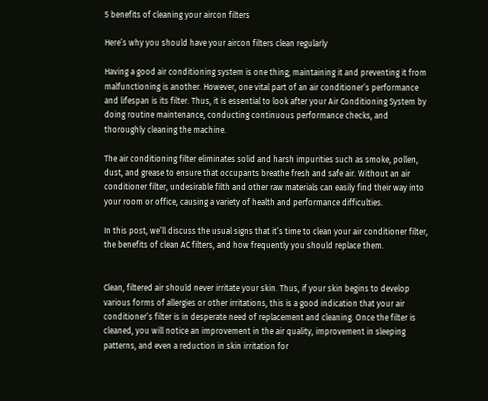5 benefits of cleaning your aircon filters

Here’s why you should have your aircon filters clean regularly

Having a good air conditioning system is one thing; maintaining it and preventing it from malfunctioning is another. However, one vital part of an air conditioner’s performance and lifespan is its filter. Thus, it is essential to look after your Air Conditioning System by doing routine maintenance, conducting continuous performance checks, and thoroughly cleaning the machine.

The air conditioning filter eliminates solid and harsh impurities such as smoke, pollen, dust, and grease to ensure that occupants breathe fresh and safe air. Without an air conditioner filter, undesirable filth and other raw materials can easily find their way into your room or office, causing a variety of health and performance difficulties.

In this post, we’ll discuss the usual signs that it’s time to clean your air conditioner filter, the benefits of clean AC filters, and how frequently you should replace them.


Clean, filtered air should never irritate your skin. Thus, if your skin begins to develop various forms of allergies or other irritations, this is a good indication that your air conditioner’s filter is in desperate need of replacement and cleaning. Once the filter is cleaned, you will notice an improvement in the air quality, improvement in sleeping patterns, and even a reduction in skin irritation for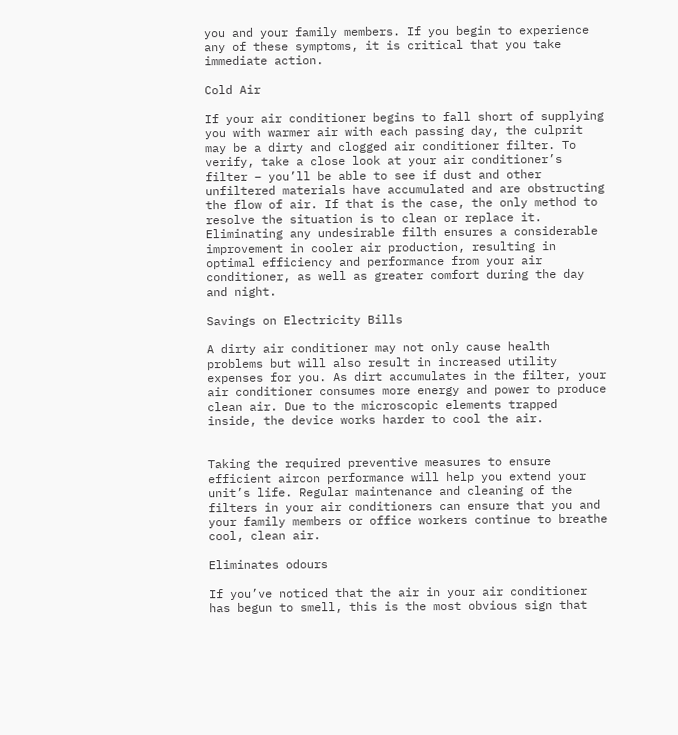you and your family members. If you begin to experience any of these symptoms, it is critical that you take immediate action.

Cold Air

If your air conditioner begins to fall short of supplying you with warmer air with each passing day, the culprit may be a dirty and clogged air conditioner filter. To verify, take a close look at your air conditioner’s filter – you’ll be able to see if dust and other unfiltered materials have accumulated and are obstructing the flow of air. If that is the case, the only method to resolve the situation is to clean or replace it. Eliminating any undesirable filth ensures a considerable improvement in cooler air production, resulting in optimal efficiency and performance from your air conditioner, as well as greater comfort during the day and night.

Savings on Electricity Bills

A dirty air conditioner may not only cause health problems but will also result in increased utility expenses for you. As dirt accumulates in the filter, your air conditioner consumes more energy and power to produce clean air. Due to the microscopic elements trapped inside, the device works harder to cool the air.


Taking the required preventive measures to ensure efficient aircon performance will help you extend your unit’s life. Regular maintenance and cleaning of the filters in your air conditioners can ensure that you and your family members or office workers continue to breathe cool, clean air.

Eliminates odours

If you’ve noticed that the air in your air conditioner has begun to smell, this is the most obvious sign that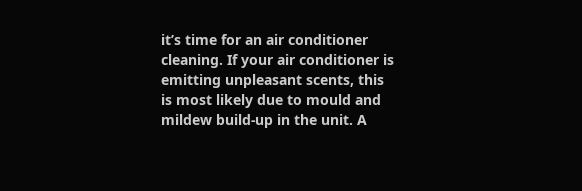it’s time for an air conditioner cleaning. If your air conditioner is emitting unpleasant scents, this is most likely due to mould and mildew build-up in the unit. A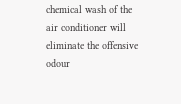chemical wash of the air conditioner will eliminate the offensive odour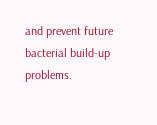and prevent future bacterial build-up problems.